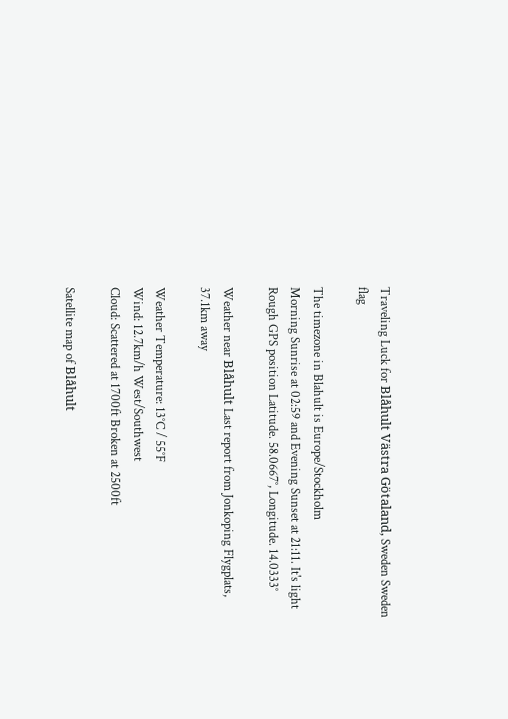Traveling Luck for Blåhult Västra Götaland, Sweden Sweden flag

The timezone in Blahult is Europe/Stockholm
Morning Sunrise at 02:59 and Evening Sunset at 21:11. It's light
Rough GPS position Latitude. 58.0667°, Longitude. 14.0333°

Weather near Blåhult Last report from Jonkoping Flygplats, 37.1km away

Weather Temperature: 13°C / 55°F
Wind: 12.7km/h West/Southwest
Cloud: Scattered at 1700ft Broken at 2500ft

Satellite map of Blåhult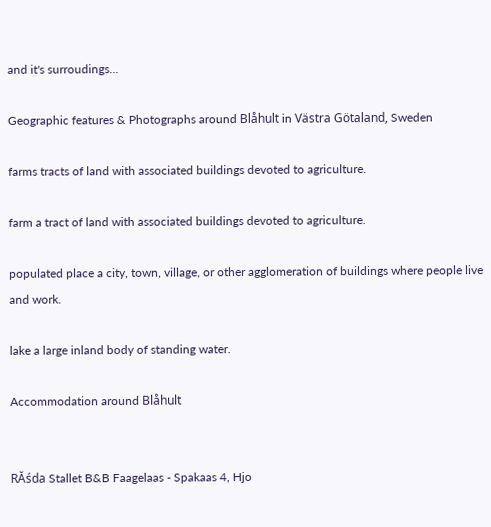and it's surroudings...

Geographic features & Photographs around Blåhult in Västra Götaland, Sweden

farms tracts of land with associated buildings devoted to agriculture.

farm a tract of land with associated buildings devoted to agriculture.

populated place a city, town, village, or other agglomeration of buildings where people live and work.

lake a large inland body of standing water.

Accommodation around Blåhult


RĂśda Stallet B&B Faagelaas - Spakaas 4, Hjo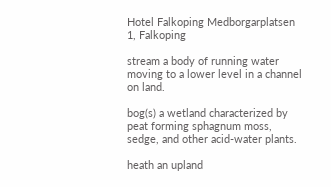Hotel Falkoping Medborgarplatsen 1, Falkoping

stream a body of running water moving to a lower level in a channel on land.

bog(s) a wetland characterized by peat forming sphagnum moss, sedge, and other acid-water plants.

heath an upland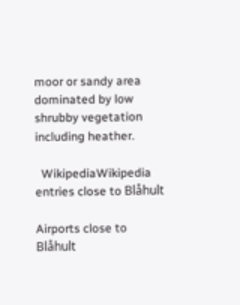moor or sandy area dominated by low shrubby vegetation including heather.

  WikipediaWikipedia entries close to Blåhult

Airports close to Blåhult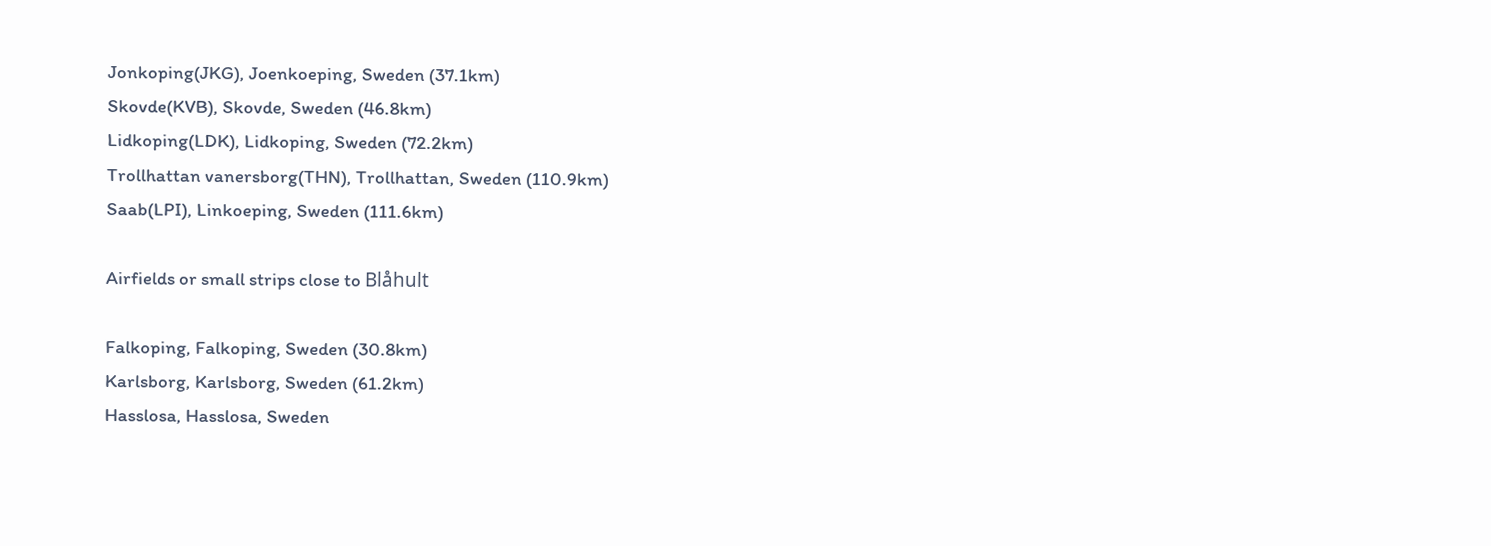Jonkoping(JKG), Joenkoeping, Sweden (37.1km)
Skovde(KVB), Skovde, Sweden (46.8km)
Lidkoping(LDK), Lidkoping, Sweden (72.2km)
Trollhattan vanersborg(THN), Trollhattan, Sweden (110.9km)
Saab(LPI), Linkoeping, Sweden (111.6km)

Airfields or small strips close to Blåhult

Falkoping, Falkoping, Sweden (30.8km)
Karlsborg, Karlsborg, Sweden (61.2km)
Hasslosa, Hasslosa, Sweden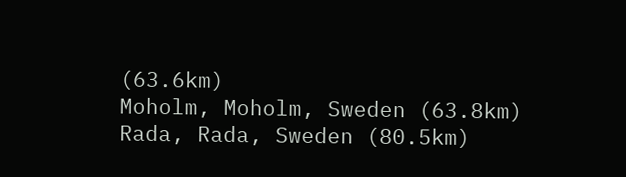(63.6km)
Moholm, Moholm, Sweden (63.8km)
Rada, Rada, Sweden (80.5km)